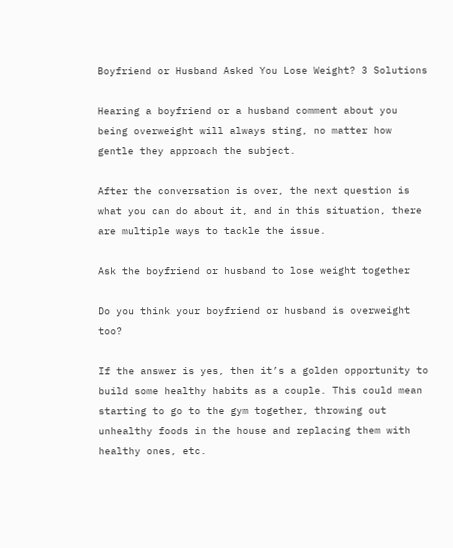Boyfriend or Husband Asked You Lose Weight? 3 Solutions

Hearing a boyfriend or a husband comment about you being overweight will always sting, no matter how gentle they approach the subject.

After the conversation is over, the next question is what you can do about it, and in this situation, there are multiple ways to tackle the issue.

Ask the boyfriend or husband to lose weight together

Do you think your boyfriend or husband is overweight too?

If the answer is yes, then it’s a golden opportunity to build some healthy habits as a couple. This could mean starting to go to the gym together, throwing out unhealthy foods in the house and replacing them with healthy ones, etc.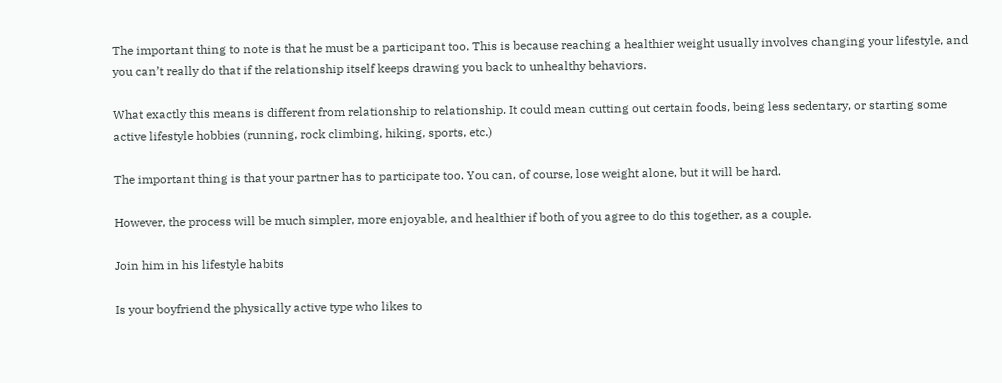The important thing to note is that he must be a participant too. This is because reaching a healthier weight usually involves changing your lifestyle, and you can’t really do that if the relationship itself keeps drawing you back to unhealthy behaviors.

What exactly this means is different from relationship to relationship. It could mean cutting out certain foods, being less sedentary, or starting some active lifestyle hobbies (running, rock climbing, hiking, sports, etc.)

The important thing is that your partner has to participate too. You can, of course, lose weight alone, but it will be hard.

However, the process will be much simpler, more enjoyable, and healthier if both of you agree to do this together, as a couple.

Join him in his lifestyle habits

Is your boyfriend the physically active type who likes to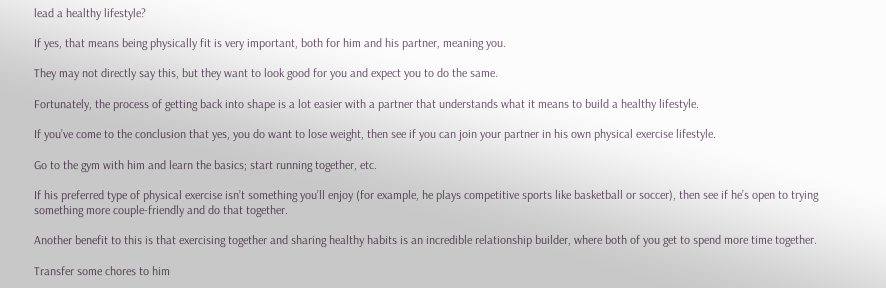lead a healthy lifestyle?

If yes, that means being physically fit is very important, both for him and his partner, meaning you.

They may not directly say this, but they want to look good for you and expect you to do the same.

Fortunately, the process of getting back into shape is a lot easier with a partner that understands what it means to build a healthy lifestyle.

If you’ve come to the conclusion that yes, you do want to lose weight, then see if you can join your partner in his own physical exercise lifestyle.

Go to the gym with him and learn the basics; start running together, etc.

If his preferred type of physical exercise isn’t something you’ll enjoy (for example, he plays competitive sports like basketball or soccer), then see if he’s open to trying something more couple-friendly and do that together.

Another benefit to this is that exercising together and sharing healthy habits is an incredible relationship builder, where both of you get to spend more time together.

Transfer some chores to him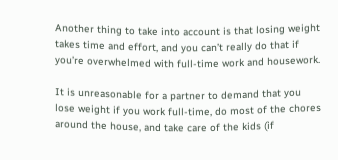Another thing to take into account is that losing weight takes time and effort, and you can’t really do that if you’re overwhelmed with full-time work and housework.

It is unreasonable for a partner to demand that you lose weight if you work full-time, do most of the chores around the house, and take care of the kids (if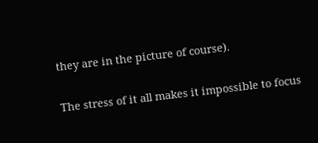they are in the picture of course).

The stress of it all makes it impossible to focus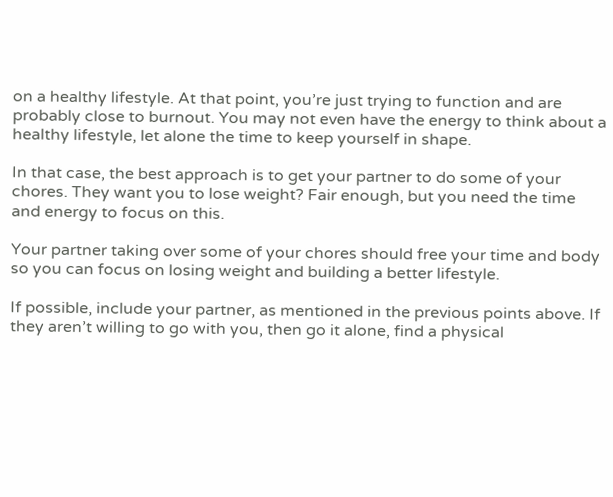on a healthy lifestyle. At that point, you’re just trying to function and are probably close to burnout. You may not even have the energy to think about a healthy lifestyle, let alone the time to keep yourself in shape.

In that case, the best approach is to get your partner to do some of your chores. They want you to lose weight? Fair enough, but you need the time and energy to focus on this.

Your partner taking over some of your chores should free your time and body so you can focus on losing weight and building a better lifestyle.

If possible, include your partner, as mentioned in the previous points above. If they aren’t willing to go with you, then go it alone, find a physical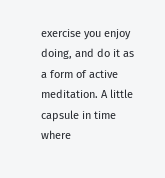exercise you enjoy doing, and do it as a form of active meditation. A little capsule in time where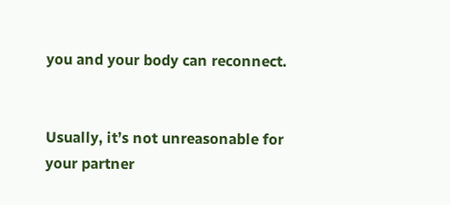you and your body can reconnect.


Usually, it’s not unreasonable for your partner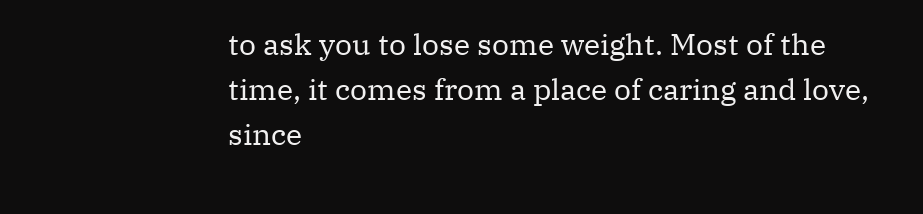to ask you to lose some weight. Most of the time, it comes from a place of caring and love, since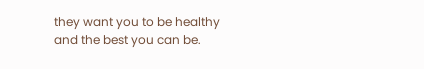they want you to be healthy and the best you can be.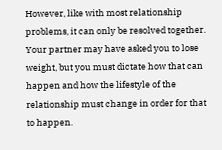However, like with most relationship problems, it can only be resolved together. Your partner may have asked you to lose weight, but you must dictate how that can happen and how the lifestyle of the relationship must change in order for that to happen.